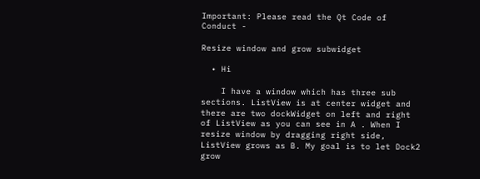Important: Please read the Qt Code of Conduct -

Resize window and grow subwidget

  • Hi

    I have a window which has three sub sections. ListView is at center widget and there are two dockWidget on left and right of ListView as you can see in A . When I resize window by dragging right side, ListView grows as B. My goal is to let Dock2 grow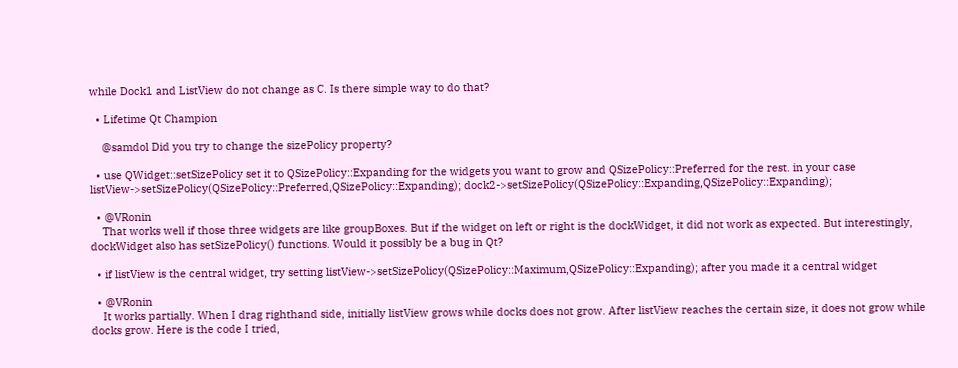while Dock1 and ListView do not change as C. Is there simple way to do that?

  • Lifetime Qt Champion

    @samdol Did you try to change the sizePolicy property?

  • use QWidget::setSizePolicy set it to QSizePolicy::Expanding for the widgets you want to grow and QSizePolicy::Preferred for the rest. in your case listView->setSizePolicy(QSizePolicy::Preferred,QSizePolicy::Expanding); dock2->setSizePolicy(QSizePolicy::Expanding,QSizePolicy::Expanding);

  • @VRonin
    That works well if those three widgets are like groupBoxes. But if the widget on left or right is the dockWidget, it did not work as expected. But interestingly, dockWidget also has setSizePolicy() functions. Would it possibly be a bug in Qt?

  • if listView is the central widget, try setting listView->setSizePolicy(QSizePolicy::Maximum,QSizePolicy::Expanding); after you made it a central widget

  • @VRonin
    It works partially. When I drag righthand side, initially listView grows while docks does not grow. After listView reaches the certain size, it does not grow while docks grow. Here is the code I tried,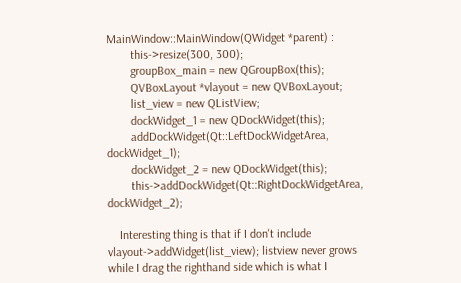MainWindow::MainWindow(QWidget *parent) :
        this->resize(300, 300);
        groupBox_main = new QGroupBox(this);
        QVBoxLayout *vlayout = new QVBoxLayout;
        list_view = new QListView;
        dockWidget_1 = new QDockWidget(this);
        addDockWidget(Qt::LeftDockWidgetArea, dockWidget_1);
        dockWidget_2 = new QDockWidget(this);
        this->addDockWidget(Qt::RightDockWidgetArea, dockWidget_2);

    Interesting thing is that if I don't include vlayout->addWidget(list_view); listview never grows while I drag the righthand side which is what I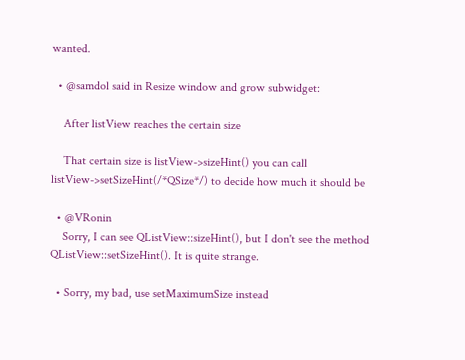wanted.

  • @samdol said in Resize window and grow subwidget:

    After listView reaches the certain size

    That certain size is listView->sizeHint() you can call listView->setSizeHint(/*QSize*/) to decide how much it should be

  • @VRonin
    Sorry, I can see QListView::sizeHint(), but I don't see the method QListView::setSizeHint(). It is quite strange.

  • Sorry, my bad, use setMaximumSize instead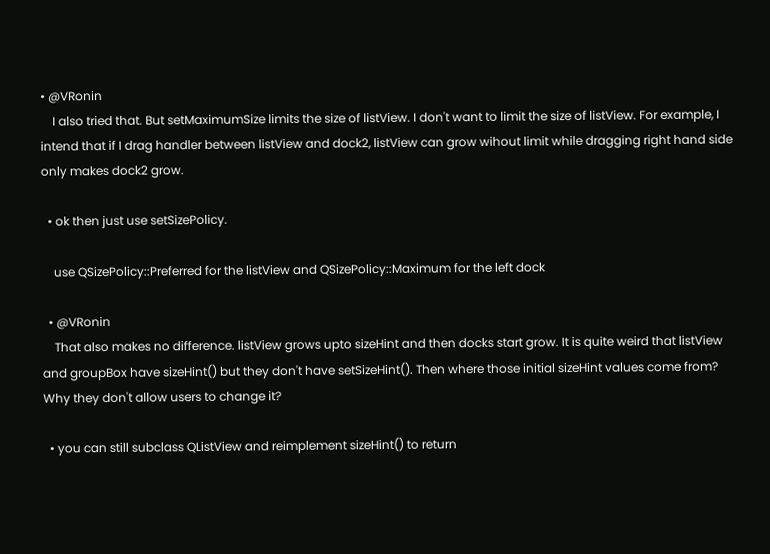• @VRonin
    I also tried that. But setMaximumSize limits the size of listView. I don't want to limit the size of listView. For example, I intend that if I drag handler between listView and dock2, listView can grow wihout limit while dragging right hand side only makes dock2 grow.

  • ok then just use setSizePolicy.

    use QSizePolicy::Preferred for the listView and QSizePolicy::Maximum for the left dock

  • @VRonin
    That also makes no difference. listView grows upto sizeHint and then docks start grow. It is quite weird that listView and groupBox have sizeHint() but they don't have setSizeHint(). Then where those initial sizeHint values come from? Why they don't allow users to change it?

  • you can still subclass QListView and reimplement sizeHint() to return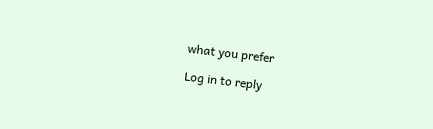what you prefer

Log in to reply